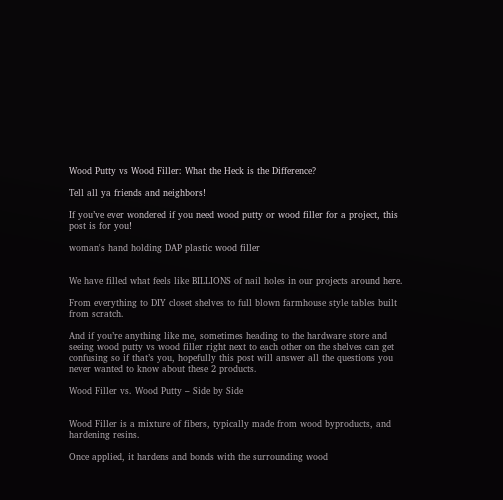Wood Putty vs Wood Filler: What the Heck is the Difference?

Tell all ya friends and neighbors!

If you’ve ever wondered if you need wood putty or wood filler for a project, this post is for you!

woman's hand holding DAP plastic wood filler


We have filled what feels like BILLIONS of nail holes in our projects around here.

From everything to DIY closet shelves to full blown farmhouse style tables built from scratch.

And if you’re anything like me, sometimes heading to the hardware store and seeing wood putty vs wood filler right next to each other on the shelves can get confusing so if that’s you, hopefully this post will answer all the questions you never wanted to know about these 2 products.

Wood Filler vs. Wood Putty – Side by Side


Wood Filler is a mixture of fibers, typically made from wood byproducts, and hardening resins.

Once applied, it hardens and bonds with the surrounding wood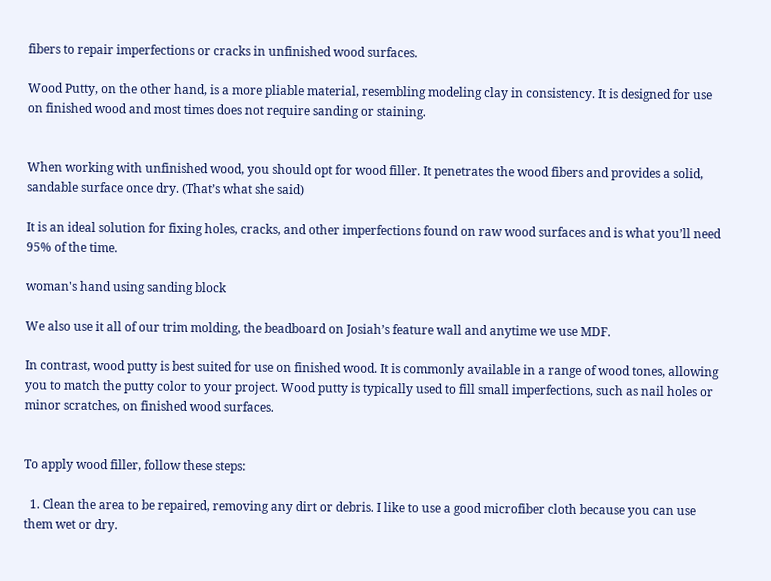fibers to repair imperfections or cracks in unfinished wood surfaces.

Wood Putty, on the other hand, is a more pliable material, resembling modeling clay in consistency. It is designed for use on finished wood and most times does not require sanding or staining.


When working with unfinished wood, you should opt for wood filler. It penetrates the wood fibers and provides a solid, sandable surface once dry. (That’s what she said)

It is an ideal solution for fixing holes, cracks, and other imperfections found on raw wood surfaces and is what you’ll need 95% of the time.

woman's hand using sanding block

We also use it all of our trim molding, the beadboard on Josiah’s feature wall and anytime we use MDF.

In contrast, wood putty is best suited for use on finished wood. It is commonly available in a range of wood tones, allowing you to match the putty color to your project. Wood putty is typically used to fill small imperfections, such as nail holes or minor scratches, on finished wood surfaces.


To apply wood filler, follow these steps:

  1. Clean the area to be repaired, removing any dirt or debris. I like to use a good microfiber cloth because you can use them wet or dry.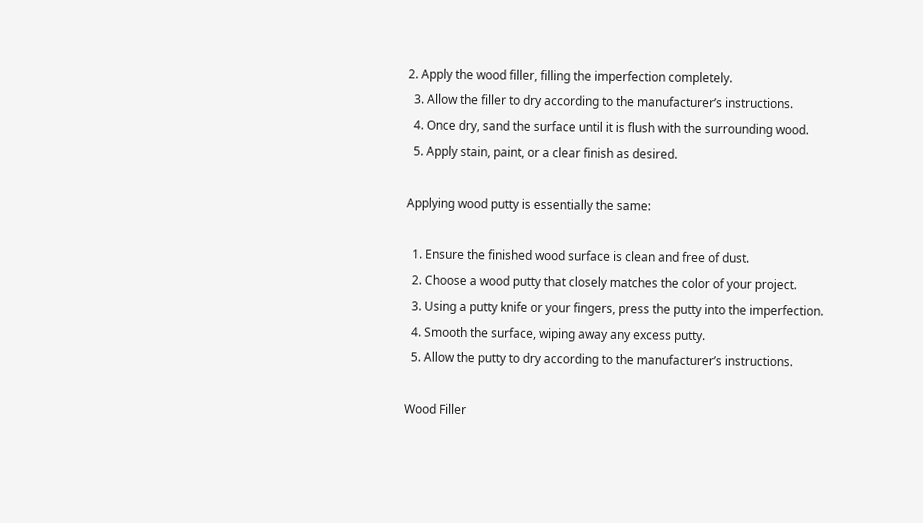2. Apply the wood filler, filling the imperfection completely.
  3. Allow the filler to dry according to the manufacturer’s instructions.
  4. Once dry, sand the surface until it is flush with the surrounding wood.
  5. Apply stain, paint, or a clear finish as desired.

Applying wood putty is essentially the same:

  1. Ensure the finished wood surface is clean and free of dust.
  2. Choose a wood putty that closely matches the color of your project.
  3. Using a putty knife or your fingers, press the putty into the imperfection.
  4. Smooth the surface, wiping away any excess putty.
  5. Allow the putty to dry according to the manufacturer’s instructions.

Wood Filler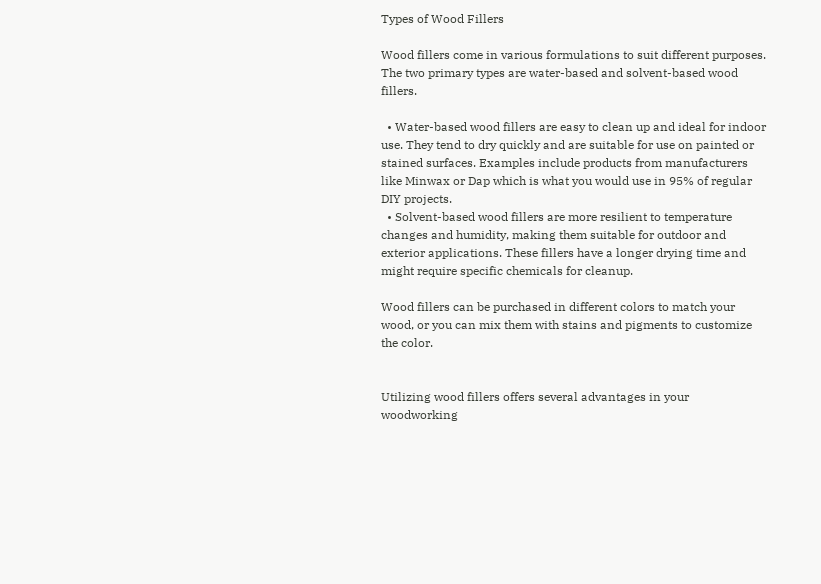Types of Wood Fillers

Wood fillers come in various formulations to suit different purposes. The two primary types are water-based and solvent-based wood fillers.

  • Water-based wood fillers are easy to clean up and ideal for indoor use. They tend to dry quickly and are suitable for use on painted or stained surfaces. Examples include products from manufacturers like Minwax or Dap which is what you would use in 95% of regular DIY projects.
  • Solvent-based wood fillers are more resilient to temperature changes and humidity, making them suitable for outdoor and exterior applications. These fillers have a longer drying time and might require specific chemicals for cleanup.

Wood fillers can be purchased in different colors to match your wood, or you can mix them with stains and pigments to customize the color.


Utilizing wood fillers offers several advantages in your woodworking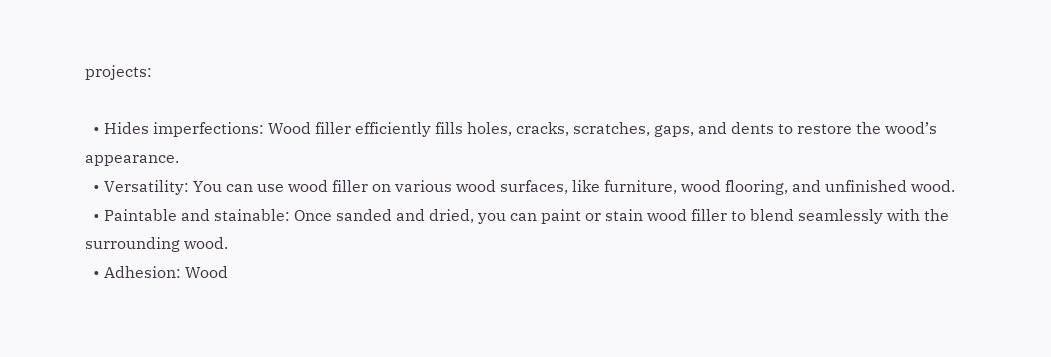projects:

  • Hides imperfections: Wood filler efficiently fills holes, cracks, scratches, gaps, and dents to restore the wood’s appearance.
  • Versatility: You can use wood filler on various wood surfaces, like furniture, wood flooring, and unfinished wood.
  • Paintable and stainable: Once sanded and dried, you can paint or stain wood filler to blend seamlessly with the surrounding wood.
  • Adhesion: Wood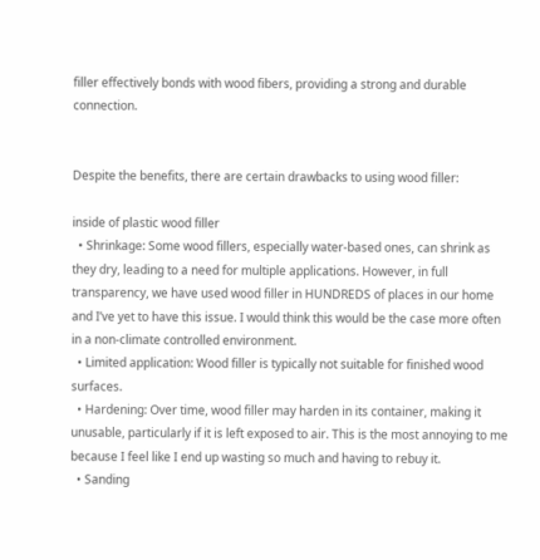filler effectively bonds with wood fibers, providing a strong and durable connection.


Despite the benefits, there are certain drawbacks to using wood filler:

inside of plastic wood filler
  • Shrinkage: Some wood fillers, especially water-based ones, can shrink as they dry, leading to a need for multiple applications. However, in full transparency, we have used wood filler in HUNDREDS of places in our home and I’ve yet to have this issue. I would think this would be the case more often in a non-climate controlled environment.
  • Limited application: Wood filler is typically not suitable for finished wood surfaces.
  • Hardening: Over time, wood filler may harden in its container, making it unusable, particularly if it is left exposed to air. This is the most annoying to me because I feel like I end up wasting so much and having to rebuy it.
  • Sanding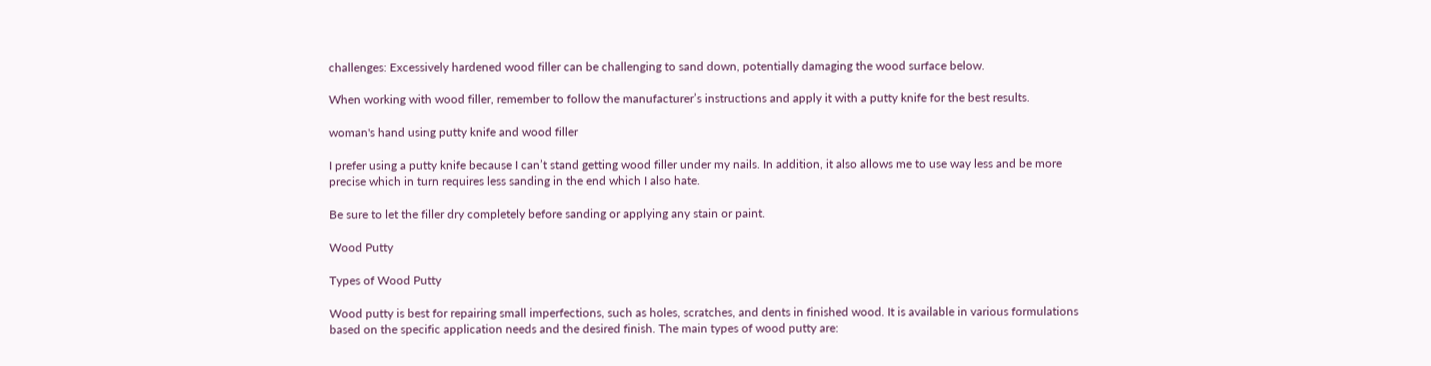challenges: Excessively hardened wood filler can be challenging to sand down, potentially damaging the wood surface below.

When working with wood filler, remember to follow the manufacturer’s instructions and apply it with a putty knife for the best results.

woman's hand using putty knife and wood filler

I prefer using a putty knife because I can’t stand getting wood filler under my nails. In addition, it also allows me to use way less and be more precise which in turn requires less sanding in the end which I also hate.

Be sure to let the filler dry completely before sanding or applying any stain or paint.

Wood Putty

Types of Wood Putty

Wood putty is best for repairing small imperfections, such as holes, scratches, and dents in finished wood. It is available in various formulations based on the specific application needs and the desired finish. The main types of wood putty are: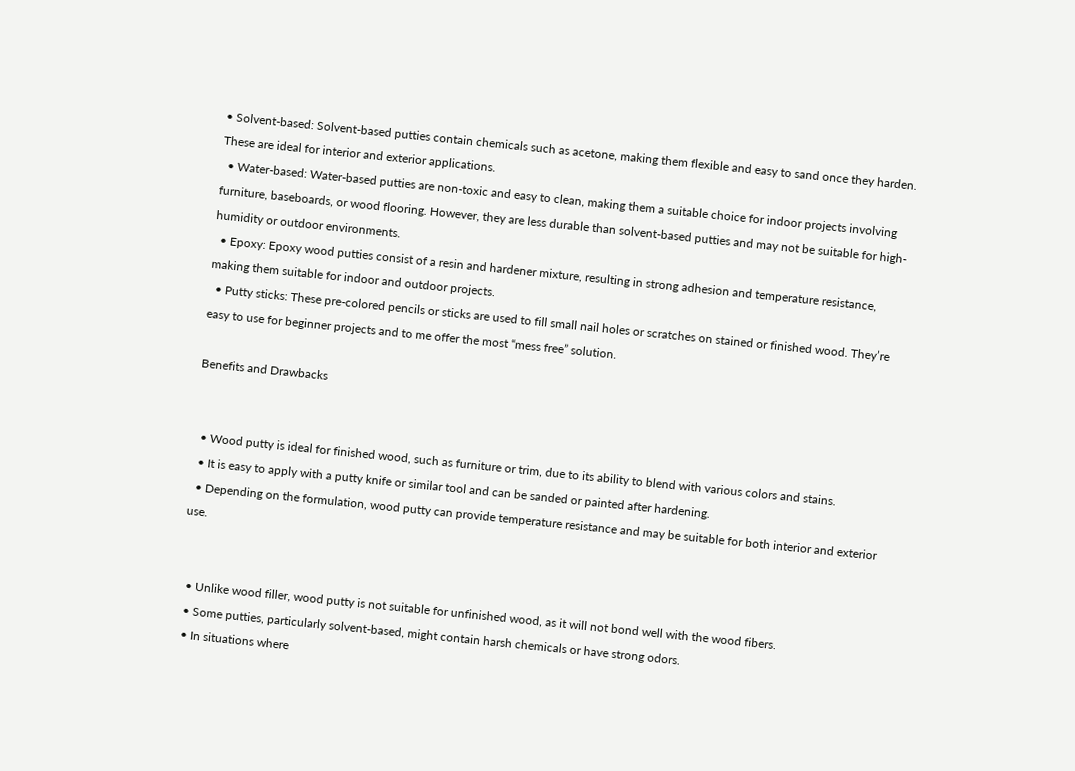• Solvent-based: Solvent-based putties contain chemicals such as acetone, making them flexible and easy to sand once they harden. These are ideal for interior and exterior applications.
  • Water-based: Water-based putties are non-toxic and easy to clean, making them a suitable choice for indoor projects involving furniture, baseboards, or wood flooring. However, they are less durable than solvent-based putties and may not be suitable for high-humidity or outdoor environments.
  • Epoxy: Epoxy wood putties consist of a resin and hardener mixture, resulting in strong adhesion and temperature resistance, making them suitable for indoor and outdoor projects.
  • Putty sticks: These pre-colored pencils or sticks are used to fill small nail holes or scratches on stained or finished wood. They’re easy to use for beginner projects and to me offer the most “mess free” solution.

Benefits and Drawbacks


  • Wood putty is ideal for finished wood, such as furniture or trim, due to its ability to blend with various colors and stains.
  • It is easy to apply with a putty knife or similar tool and can be sanded or painted after hardening.
  • Depending on the formulation, wood putty can provide temperature resistance and may be suitable for both interior and exterior use.


  • Unlike wood filler, wood putty is not suitable for unfinished wood, as it will not bond well with the wood fibers.
  • Some putties, particularly solvent-based, might contain harsh chemicals or have strong odors.
  • In situations where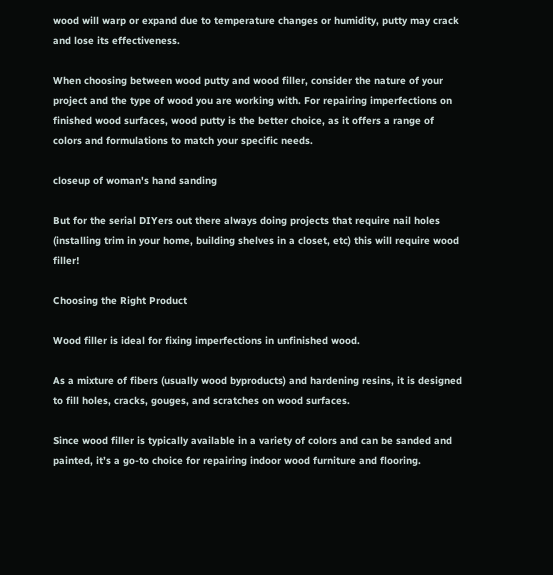wood will warp or expand due to temperature changes or humidity, putty may crack and lose its effectiveness.

When choosing between wood putty and wood filler, consider the nature of your project and the type of wood you are working with. For repairing imperfections on finished wood surfaces, wood putty is the better choice, as it offers a range of colors and formulations to match your specific needs.

closeup of woman's hand sanding

But for the serial DIYers out there always doing projects that require nail holes (installing trim in your home, building shelves in a closet, etc) this will require wood filler!

Choosing the Right Product

Wood filler is ideal for fixing imperfections in unfinished wood.

As a mixture of fibers (usually wood byproducts) and hardening resins, it is designed to fill holes, cracks, gouges, and scratches on wood surfaces.

Since wood filler is typically available in a variety of colors and can be sanded and painted, it’s a go-to choice for repairing indoor wood furniture and flooring.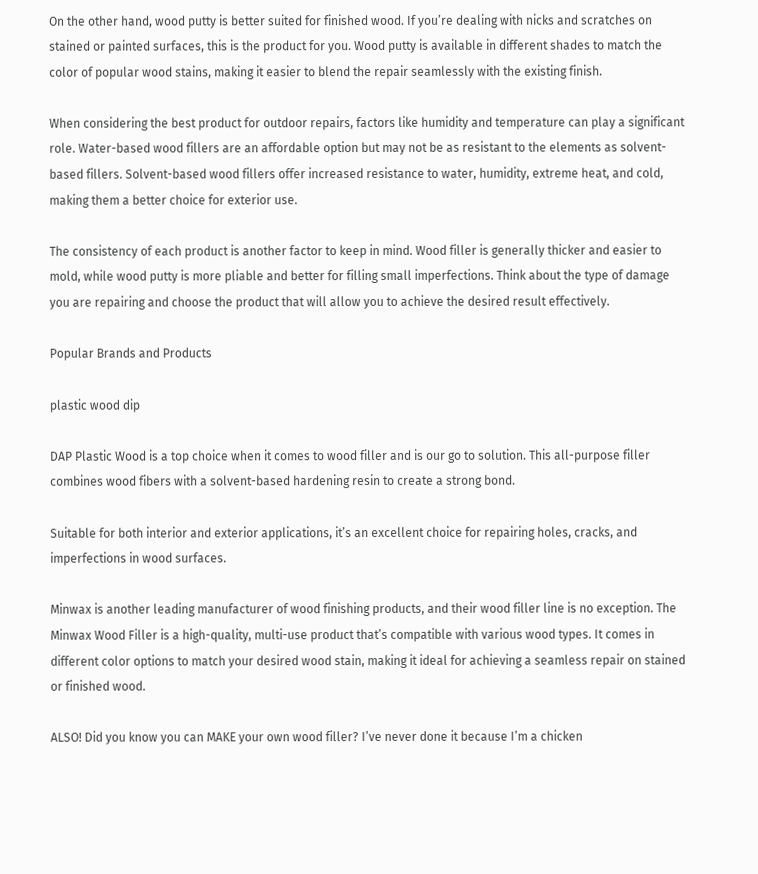On the other hand, wood putty is better suited for finished wood. If you’re dealing with nicks and scratches on stained or painted surfaces, this is the product for you. Wood putty is available in different shades to match the color of popular wood stains, making it easier to blend the repair seamlessly with the existing finish.

When considering the best product for outdoor repairs, factors like humidity and temperature can play a significant role. Water-based wood fillers are an affordable option but may not be as resistant to the elements as solvent-based fillers. Solvent-based wood fillers offer increased resistance to water, humidity, extreme heat, and cold, making them a better choice for exterior use.

The consistency of each product is another factor to keep in mind. Wood filler is generally thicker and easier to mold, while wood putty is more pliable and better for filling small imperfections. Think about the type of damage you are repairing and choose the product that will allow you to achieve the desired result effectively.

Popular Brands and Products

plastic wood dip

DAP Plastic Wood is a top choice when it comes to wood filler and is our go to solution. This all-purpose filler combines wood fibers with a solvent-based hardening resin to create a strong bond.

Suitable for both interior and exterior applications, it’s an excellent choice for repairing holes, cracks, and imperfections in wood surfaces.

Minwax is another leading manufacturer of wood finishing products, and their wood filler line is no exception. The Minwax Wood Filler is a high-quality, multi-use product that’s compatible with various wood types. It comes in different color options to match your desired wood stain, making it ideal for achieving a seamless repair on stained or finished wood.

ALSO! Did you know you can MAKE your own wood filler? I’ve never done it because I’m a chicken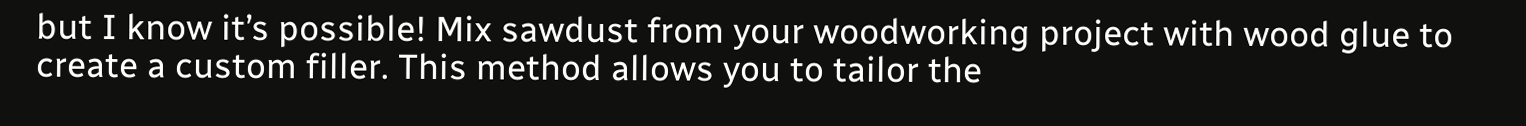but I know it’s possible! Mix sawdust from your woodworking project with wood glue to create a custom filler. This method allows you to tailor the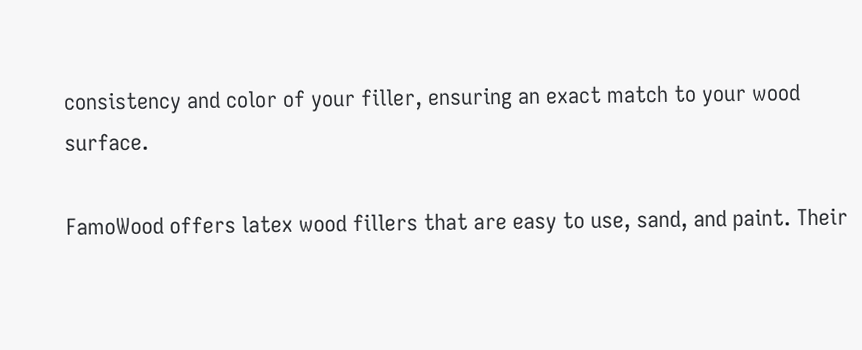consistency and color of your filler, ensuring an exact match to your wood surface.

FamoWood offers latex wood fillers that are easy to use, sand, and paint. Their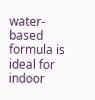water-based formula is ideal for indoor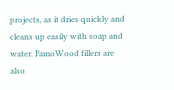projects, as it dries quickly and cleans up easily with soap and water. FamoWood fillers are also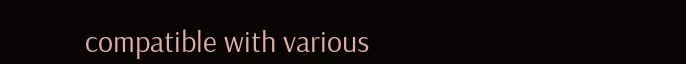compatible with various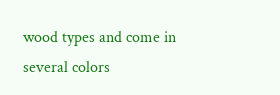wood types and come in several colors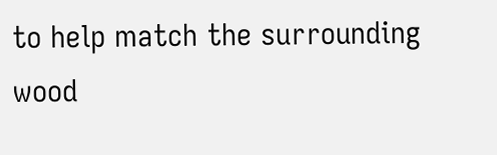to help match the surrounding wood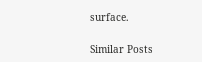surface.

Similar Posts